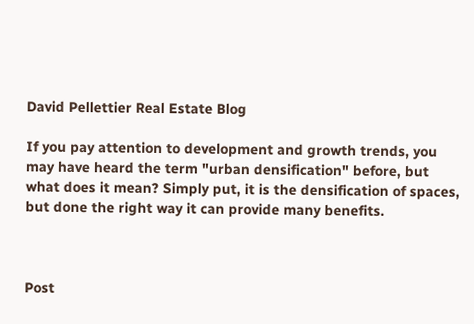David Pellettier Real Estate Blog

If you pay attention to development and growth trends, you may have heard the term "urban densification" before, but what does it mean? Simply put, it is the densification of spaces, but done the right way it can provide many benefits.



Post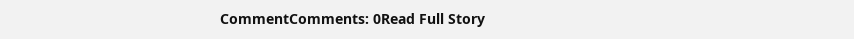CommentComments: 0Read Full Story